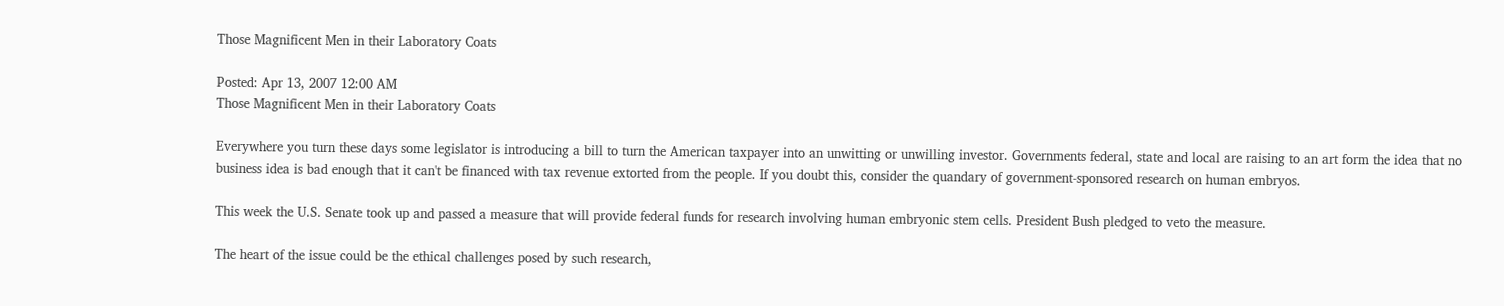Those Magnificent Men in their Laboratory Coats

Posted: Apr 13, 2007 12:00 AM
Those Magnificent Men in their Laboratory Coats

Everywhere you turn these days some legislator is introducing a bill to turn the American taxpayer into an unwitting or unwilling investor. Governments federal, state and local are raising to an art form the idea that no business idea is bad enough that it can't be financed with tax revenue extorted from the people. If you doubt this, consider the quandary of government-sponsored research on human embryos.

This week the U.S. Senate took up and passed a measure that will provide federal funds for research involving human embryonic stem cells. President Bush pledged to veto the measure.

The heart of the issue could be the ethical challenges posed by such research,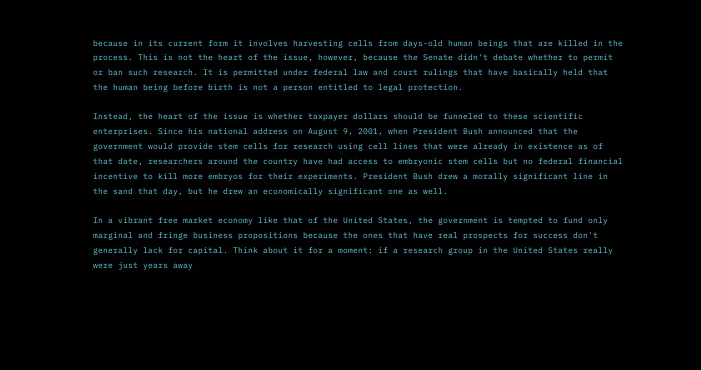because in its current form it involves harvesting cells from days-old human beings that are killed in the process. This is not the heart of the issue, however, because the Senate didn't debate whether to permit or ban such research. It is permitted under federal law and court rulings that have basically held that the human being before birth is not a person entitled to legal protection.

Instead, the heart of the issue is whether taxpayer dollars should be funneled to these scientific enterprises. Since his national address on August 9, 2001, when President Bush announced that the government would provide stem cells for research using cell lines that were already in existence as of that date, researchers around the country have had access to embryonic stem cells but no federal financial incentive to kill more embryos for their experiments. President Bush drew a morally significant line in the sand that day, but he drew an economically significant one as well.

In a vibrant free market economy like that of the United States, the government is tempted to fund only marginal and fringe business propositions because the ones that have real prospects for success don't generally lack for capital. Think about it for a moment: if a research group in the United States really were just years away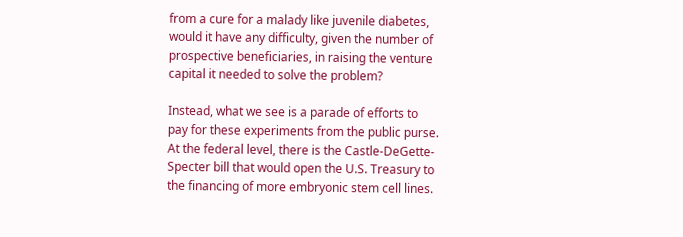from a cure for a malady like juvenile diabetes, would it have any difficulty, given the number of prospective beneficiaries, in raising the venture capital it needed to solve the problem?

Instead, what we see is a parade of efforts to pay for these experiments from the public purse. At the federal level, there is the Castle-DeGette-Specter bill that would open the U.S. Treasury to the financing of more embryonic stem cell lines.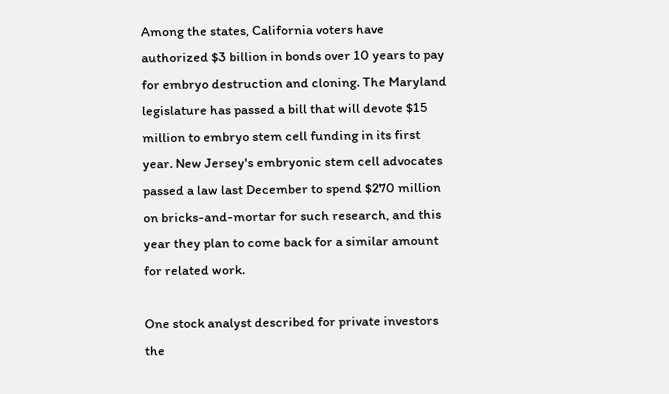Among the states, California voters have authorized $3 billion in bonds over 10 years to pay for embryo destruction and cloning. The Maryland legislature has passed a bill that will devote $15 million to embryo stem cell funding in its first year. New Jersey's embryonic stem cell advocates passed a law last December to spend $270 million on bricks-and-mortar for such research, and this year they plan to come back for a similar amount for related work.

One stock analyst described for private investors the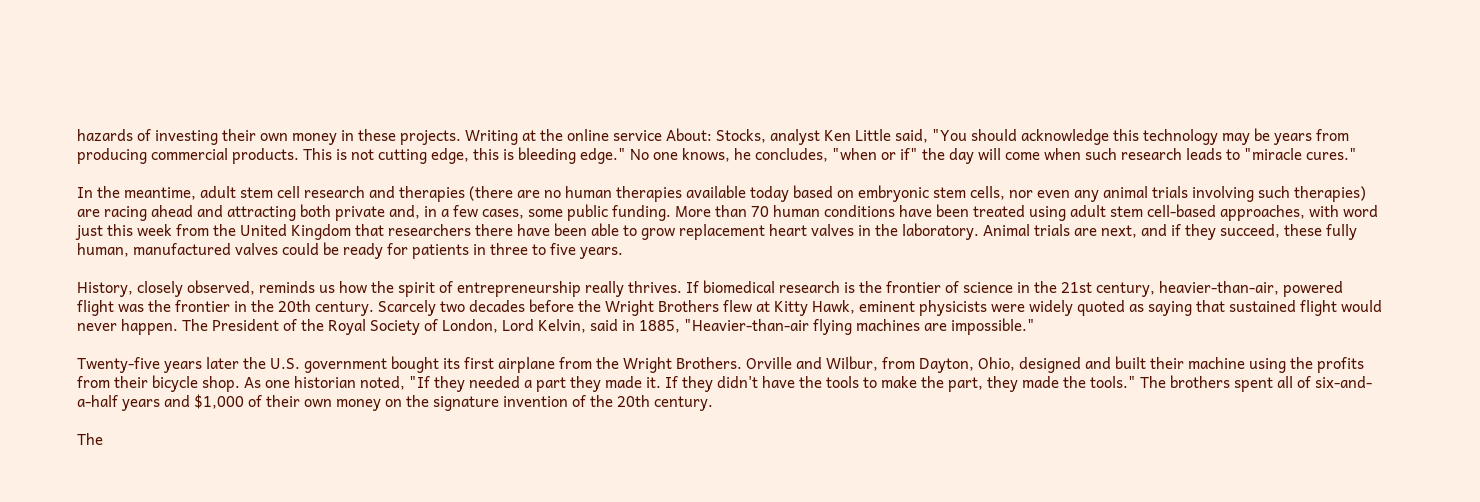hazards of investing their own money in these projects. Writing at the online service About: Stocks, analyst Ken Little said, "You should acknowledge this technology may be years from producing commercial products. This is not cutting edge, this is bleeding edge." No one knows, he concludes, "when or if" the day will come when such research leads to "miracle cures."

In the meantime, adult stem cell research and therapies (there are no human therapies available today based on embryonic stem cells, nor even any animal trials involving such therapies) are racing ahead and attracting both private and, in a few cases, some public funding. More than 70 human conditions have been treated using adult stem cell-based approaches, with word just this week from the United Kingdom that researchers there have been able to grow replacement heart valves in the laboratory. Animal trials are next, and if they succeed, these fully human, manufactured valves could be ready for patients in three to five years.

History, closely observed, reminds us how the spirit of entrepreneurship really thrives. If biomedical research is the frontier of science in the 21st century, heavier-than-air, powered flight was the frontier in the 20th century. Scarcely two decades before the Wright Brothers flew at Kitty Hawk, eminent physicists were widely quoted as saying that sustained flight would never happen. The President of the Royal Society of London, Lord Kelvin, said in 1885, "Heavier-than-air flying machines are impossible."

Twenty-five years later the U.S. government bought its first airplane from the Wright Brothers. Orville and Wilbur, from Dayton, Ohio, designed and built their machine using the profits from their bicycle shop. As one historian noted, "If they needed a part they made it. If they didn't have the tools to make the part, they made the tools." The brothers spent all of six-and-a-half years and $1,000 of their own money on the signature invention of the 20th century.

The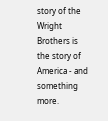story of the Wright Brothers is the story of America - and something more.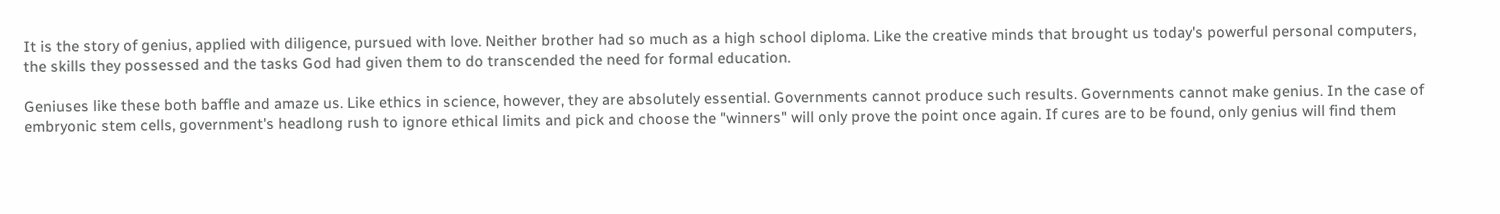It is the story of genius, applied with diligence, pursued with love. Neither brother had so much as a high school diploma. Like the creative minds that brought us today's powerful personal computers, the skills they possessed and the tasks God had given them to do transcended the need for formal education.

Geniuses like these both baffle and amaze us. Like ethics in science, however, they are absolutely essential. Governments cannot produce such results. Governments cannot make genius. In the case of embryonic stem cells, government's headlong rush to ignore ethical limits and pick and choose the "winners" will only prove the point once again. If cures are to be found, only genius will find them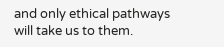and only ethical pathways will take us to them.